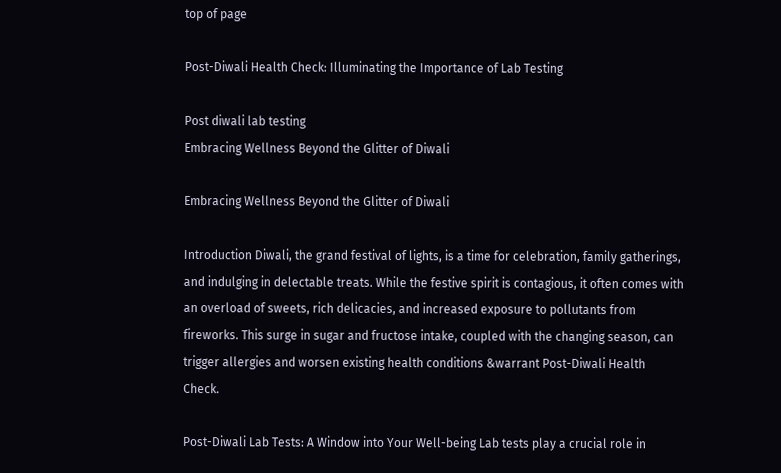top of page

Post-Diwali Health Check: Illuminating the Importance of Lab Testing

Post diwali lab testing
Embracing Wellness Beyond the Glitter of Diwali

Embracing Wellness Beyond the Glitter of Diwali

Introduction Diwali, the grand festival of lights, is a time for celebration, family gatherings, and indulging in delectable treats. While the festive spirit is contagious, it often comes with an overload of sweets, rich delicacies, and increased exposure to pollutants from fireworks. This surge in sugar and fructose intake, coupled with the changing season, can trigger allergies and worsen existing health conditions &warrant Post-Diwali Health Check.

Post-Diwali Lab Tests: A Window into Your Well-being Lab tests play a crucial role in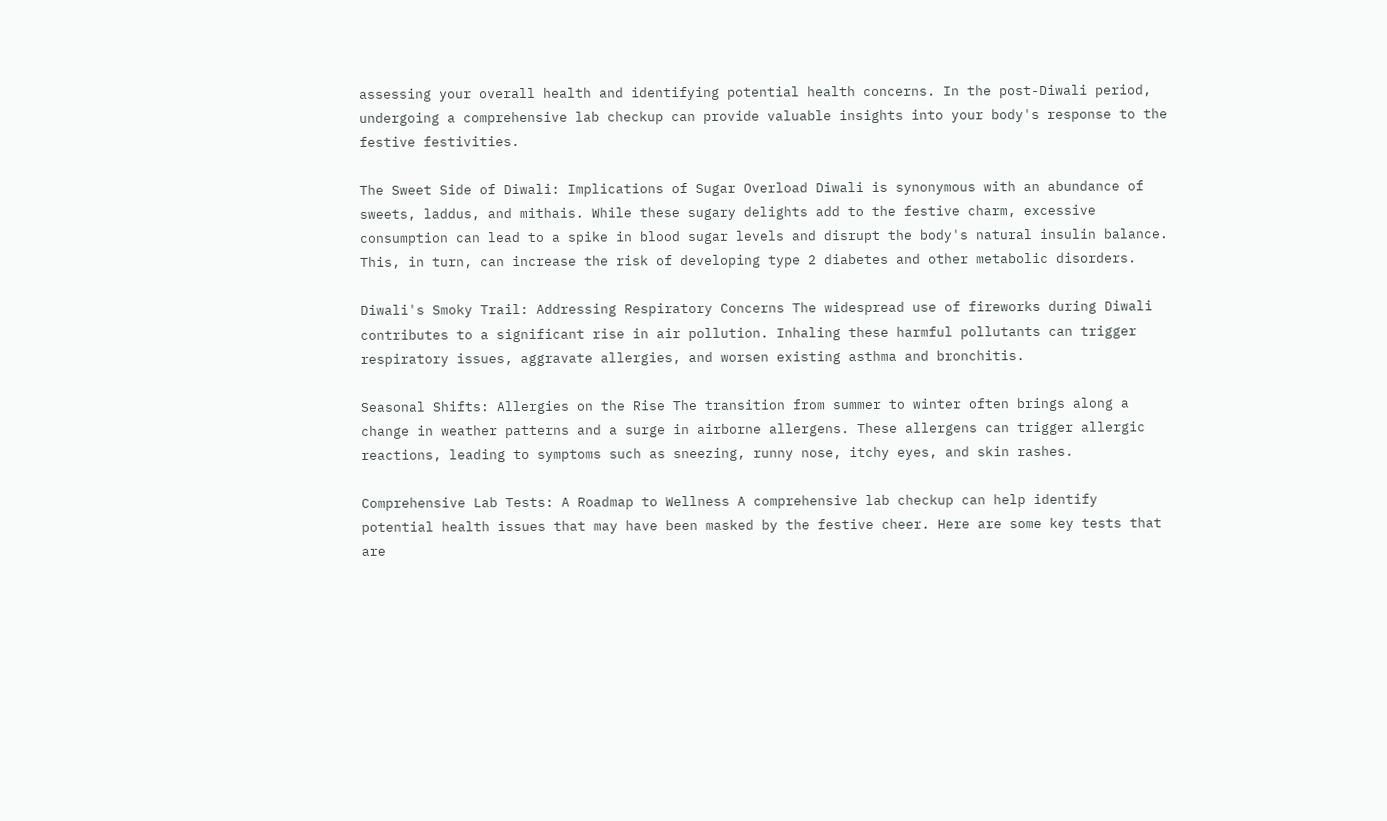assessing your overall health and identifying potential health concerns. In the post-Diwali period, undergoing a comprehensive lab checkup can provide valuable insights into your body's response to the festive festivities.

The Sweet Side of Diwali: Implications of Sugar Overload Diwali is synonymous with an abundance of sweets, laddus, and mithais. While these sugary delights add to the festive charm, excessive consumption can lead to a spike in blood sugar levels and disrupt the body's natural insulin balance. This, in turn, can increase the risk of developing type 2 diabetes and other metabolic disorders.

Diwali's Smoky Trail: Addressing Respiratory Concerns The widespread use of fireworks during Diwali contributes to a significant rise in air pollution. Inhaling these harmful pollutants can trigger respiratory issues, aggravate allergies, and worsen existing asthma and bronchitis.

Seasonal Shifts: Allergies on the Rise The transition from summer to winter often brings along a change in weather patterns and a surge in airborne allergens. These allergens can trigger allergic reactions, leading to symptoms such as sneezing, runny nose, itchy eyes, and skin rashes.

Comprehensive Lab Tests: A Roadmap to Wellness A comprehensive lab checkup can help identify potential health issues that may have been masked by the festive cheer. Here are some key tests that are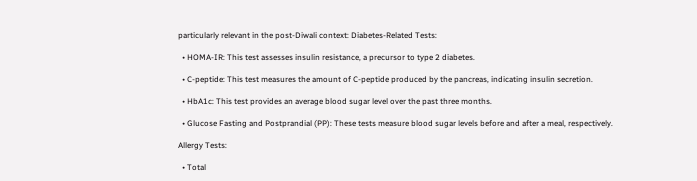particularly relevant in the post-Diwali context: Diabetes-Related Tests:

  • HOMA-IR: This test assesses insulin resistance, a precursor to type 2 diabetes.

  • C-peptide: This test measures the amount of C-peptide produced by the pancreas, indicating insulin secretion.

  • HbA1c: This test provides an average blood sugar level over the past three months.

  • Glucose Fasting and Postprandial (PP): These tests measure blood sugar levels before and after a meal, respectively.

Allergy Tests:

  • Total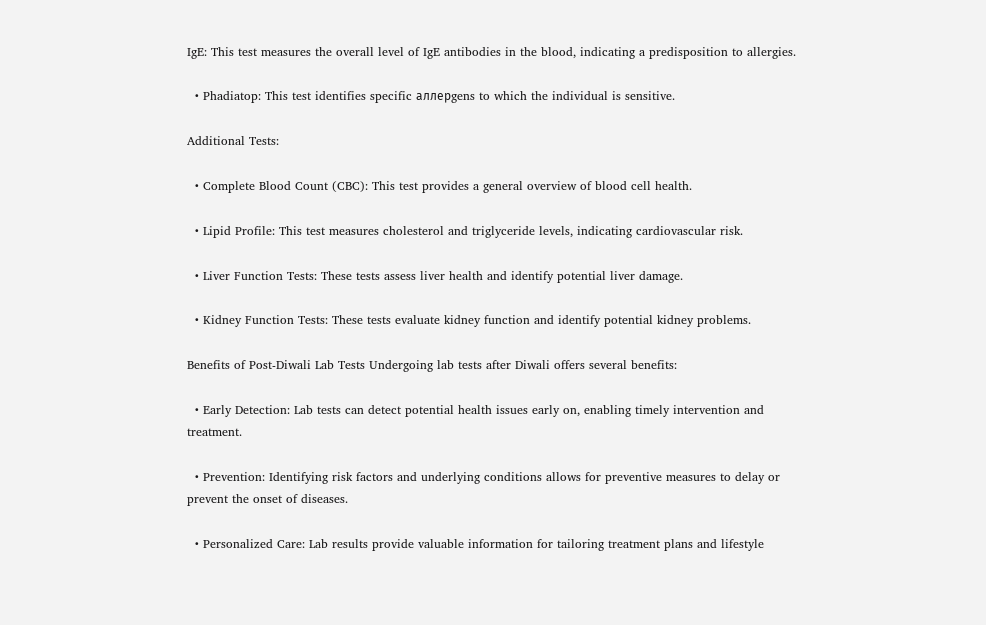IgE: This test measures the overall level of IgE antibodies in the blood, indicating a predisposition to allergies.

  • Phadiatop: This test identifies specific аллерgens to which the individual is sensitive.

Additional Tests:

  • Complete Blood Count (CBC): This test provides a general overview of blood cell health.

  • Lipid Profile: This test measures cholesterol and triglyceride levels, indicating cardiovascular risk.

  • Liver Function Tests: These tests assess liver health and identify potential liver damage.

  • Kidney Function Tests: These tests evaluate kidney function and identify potential kidney problems.

Benefits of Post-Diwali Lab Tests Undergoing lab tests after Diwali offers several benefits:

  • Early Detection: Lab tests can detect potential health issues early on, enabling timely intervention and treatment.

  • Prevention: Identifying risk factors and underlying conditions allows for preventive measures to delay or prevent the onset of diseases.

  • Personalized Care: Lab results provide valuable information for tailoring treatment plans and lifestyle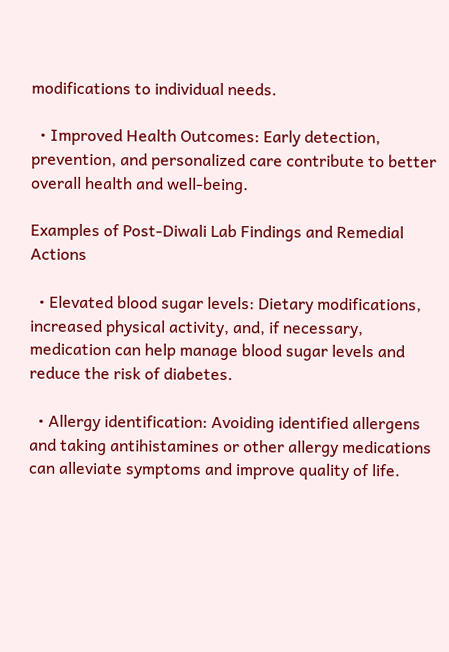modifications to individual needs.

  • Improved Health Outcomes: Early detection, prevention, and personalized care contribute to better overall health and well-being.

Examples of Post-Diwali Lab Findings and Remedial Actions

  • Elevated blood sugar levels: Dietary modifications, increased physical activity, and, if necessary, medication can help manage blood sugar levels and reduce the risk of diabetes.

  • Allergy identification: Avoiding identified allergens and taking antihistamines or other allergy medications can alleviate symptoms and improve quality of life.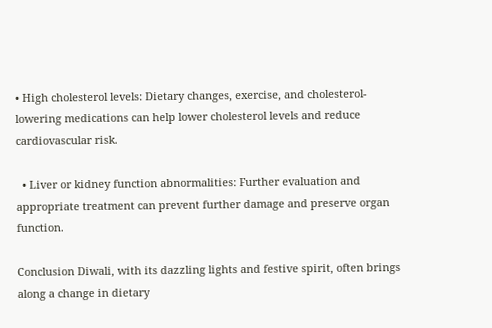• High cholesterol levels: Dietary changes, exercise, and cholesterol-lowering medications can help lower cholesterol levels and reduce cardiovascular risk.

  • Liver or kidney function abnormalities: Further evaluation and appropriate treatment can prevent further damage and preserve organ function.

Conclusion Diwali, with its dazzling lights and festive spirit, often brings along a change in dietary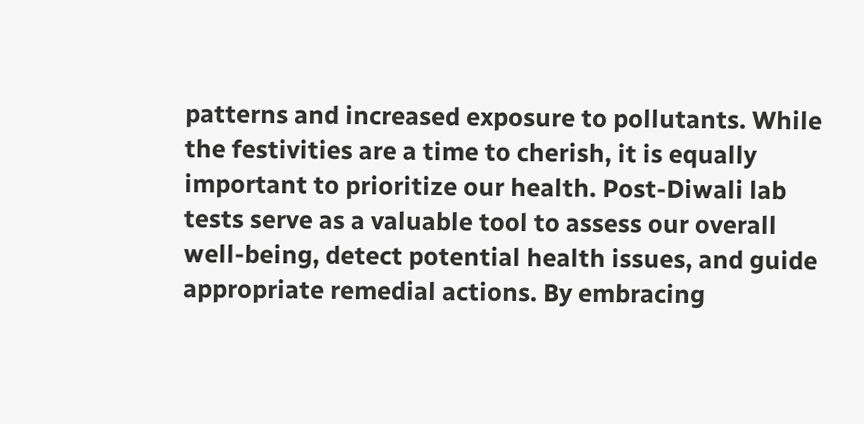patterns and increased exposure to pollutants. While the festivities are a time to cherish, it is equally important to prioritize our health. Post-Diwali lab tests serve as a valuable tool to assess our overall well-being, detect potential health issues, and guide appropriate remedial actions. By embracing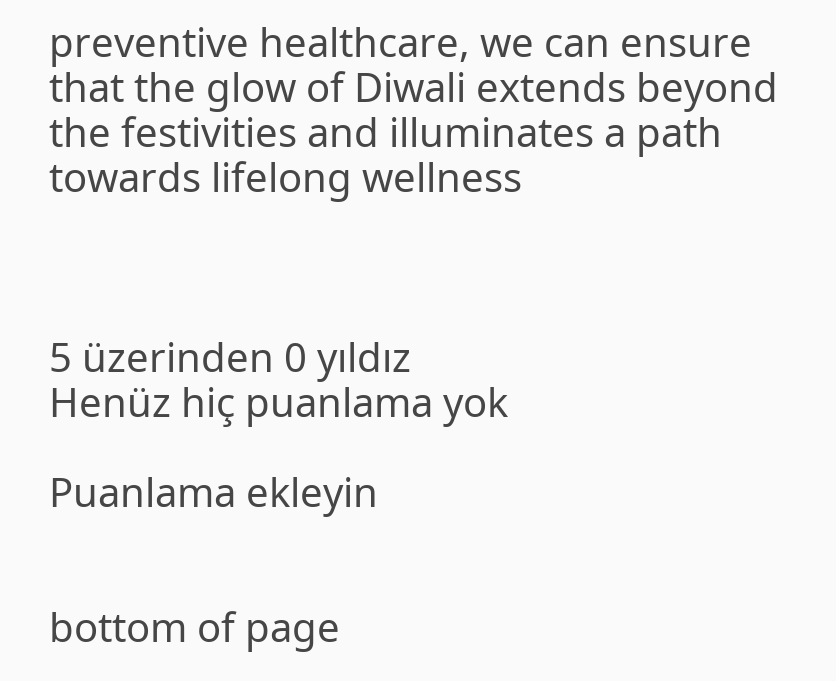preventive healthcare, we can ensure that the glow of Diwali extends beyond the festivities and illuminates a path towards lifelong wellness



5 üzerinden 0 yıldız
Henüz hiç puanlama yok

Puanlama ekleyin


bottom of page